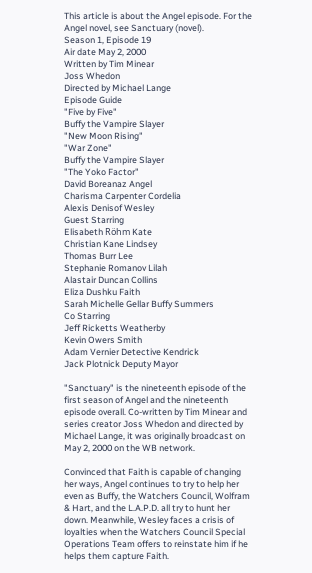This article is about the Angel episode. For the Angel novel, see Sanctuary (novel).
Season 1, Episode 19
Air date May 2, 2000
Written by Tim Minear
Joss Whedon
Directed by Michael Lange
Episode Guide
"Five by Five"
Buffy the Vampire Slayer
"New Moon Rising"
"War Zone"
Buffy the Vampire Slayer
"The Yoko Factor"
David Boreanaz Angel
Charisma Carpenter Cordelia
Alexis Denisof Wesley
Guest Starring
Elisabeth Röhm Kate
Christian Kane Lindsey
Thomas Burr Lee
Stephanie Romanov Lilah
Alastair Duncan Collins
Eliza Dushku Faith
Sarah Michelle Gellar Buffy Summers
Co Starring
Jeff Ricketts Weatherby
Kevin Owers Smith
Adam Vernier Detective Kendrick
Jack Plotnick Deputy Mayor

"Sanctuary" is the nineteenth episode of the first season of Angel and the nineteenth episode overall. Co-written by Tim Minear and series creator Joss Whedon and directed by Michael Lange, it was originally broadcast on May 2, 2000 on the WB network.

Convinced that Faith is capable of changing her ways, Angel continues to try to help her even as Buffy, the Watchers Council, Wolfram & Hart, and the L.A.P.D. all try to hunt her down. Meanwhile, Wesley faces a crisis of loyalties when the Watchers Council Special Operations Team offers to reinstate him if he helps them capture Faith.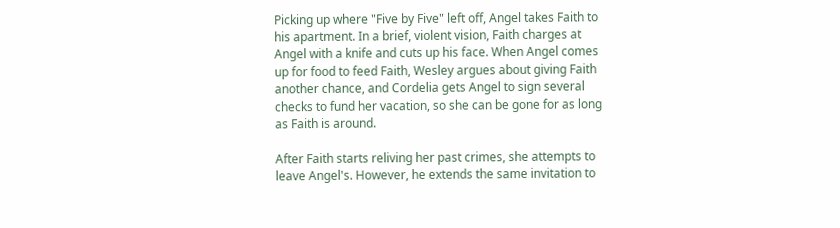Picking up where "Five by Five" left off, Angel takes Faith to his apartment. In a brief, violent vision, Faith charges at Angel with a knife and cuts up his face. When Angel comes up for food to feed Faith, Wesley argues about giving Faith another chance, and Cordelia gets Angel to sign several checks to fund her vacation, so she can be gone for as long as Faith is around.

After Faith starts reliving her past crimes, she attempts to leave Angel's. However, he extends the same invitation to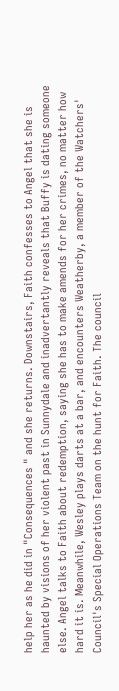help her as he did in "Consequences " and she returns. Downstairs, Faith confesses to Angel that she is haunted by visions of her violent past in Sunnydale and inadvertantly reveals that Buffy is dating someone else. Angel talks to Faith about redemption, saying she has to make amends for her crimes, no matter how hard it is. Meanwhile, Wesley plays darts at a bar, and encounters Weatherby, a member of the Watchers' Council's Special Operations Team on the hunt for Faith. The council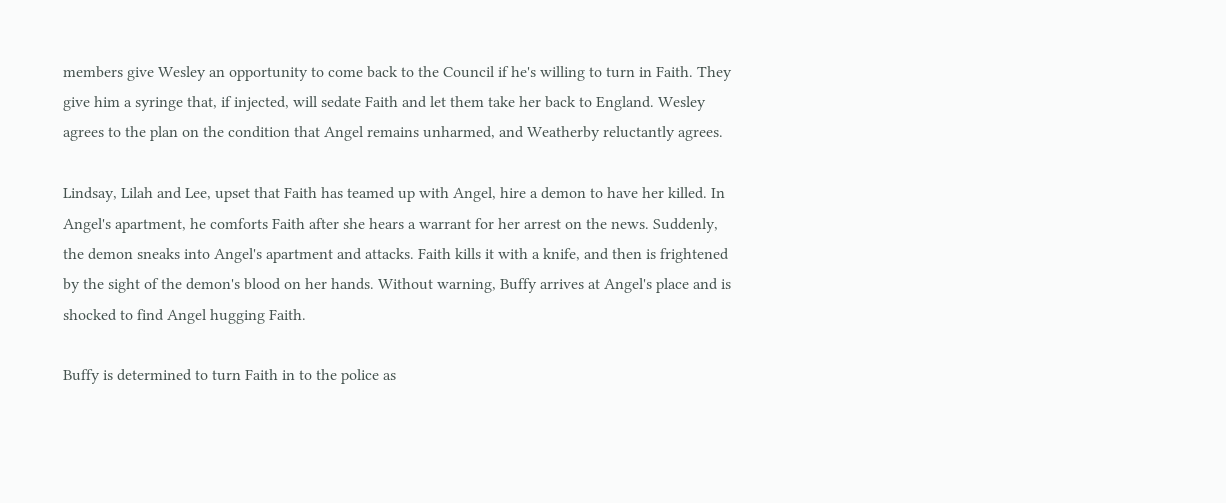members give Wesley an opportunity to come back to the Council if he's willing to turn in Faith. They give him a syringe that, if injected, will sedate Faith and let them take her back to England. Wesley agrees to the plan on the condition that Angel remains unharmed, and Weatherby reluctantly agrees.

Lindsay, Lilah and Lee, upset that Faith has teamed up with Angel, hire a demon to have her killed. In Angel's apartment, he comforts Faith after she hears a warrant for her arrest on the news. Suddenly, the demon sneaks into Angel's apartment and attacks. Faith kills it with a knife, and then is frightened by the sight of the demon's blood on her hands. Without warning, Buffy arrives at Angel's place and is shocked to find Angel hugging Faith.

Buffy is determined to turn Faith in to the police as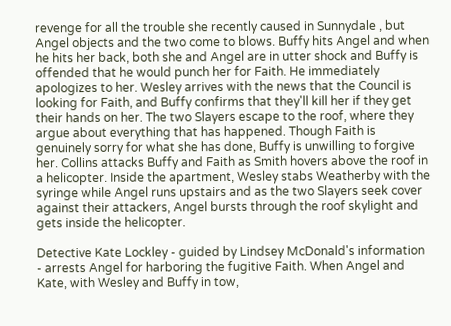revenge for all the trouble she recently caused in Sunnydale , but Angel objects and the two come to blows. Buffy hits Angel and when he hits her back, both she and Angel are in utter shock and Buffy is offended that he would punch her for Faith. He immediately apologizes to her. Wesley arrives with the news that the Council is looking for Faith, and Buffy confirms that they'll kill her if they get their hands on her. The two Slayers escape to the roof, where they argue about everything that has happened. Though Faith is genuinely sorry for what she has done, Buffy is unwilling to forgive her. Collins attacks Buffy and Faith as Smith hovers above the roof in a helicopter. Inside the apartment, Wesley stabs Weatherby with the syringe while Angel runs upstairs and as the two Slayers seek cover against their attackers, Angel bursts through the roof skylight and gets inside the helicopter.

Detective Kate Lockley - guided by Lindsey McDonald's information - arrests Angel for harboring the fugitive Faith. When Angel and Kate, with Wesley and Buffy in tow,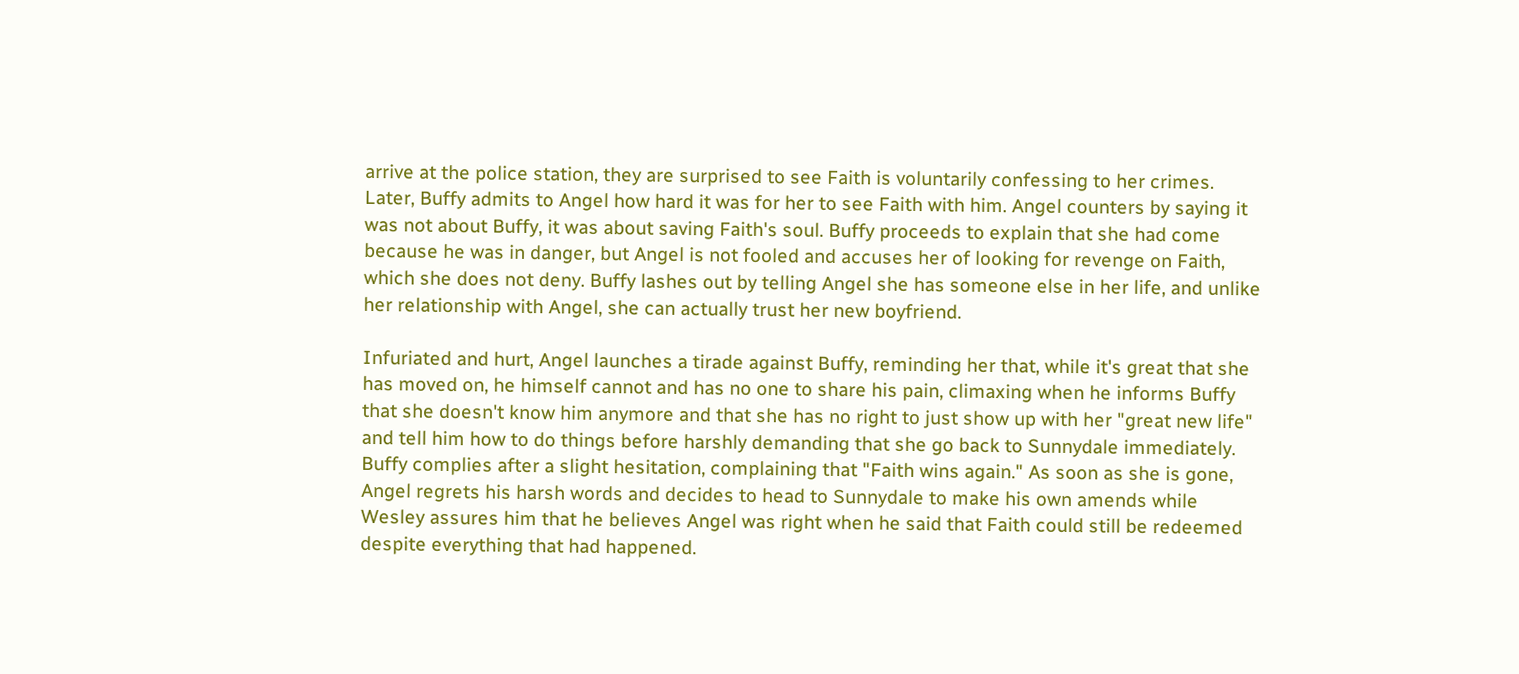arrive at the police station, they are surprised to see Faith is voluntarily confessing to her crimes. Later, Buffy admits to Angel how hard it was for her to see Faith with him. Angel counters by saying it was not about Buffy, it was about saving Faith's soul. Buffy proceeds to explain that she had come because he was in danger, but Angel is not fooled and accuses her of looking for revenge on Faith, which she does not deny. Buffy lashes out by telling Angel she has someone else in her life, and unlike her relationship with Angel, she can actually trust her new boyfriend.

Infuriated and hurt, Angel launches a tirade against Buffy, reminding her that, while it's great that she has moved on, he himself cannot and has no one to share his pain, climaxing when he informs Buffy that she doesn't know him anymore and that she has no right to just show up with her "great new life" and tell him how to do things before harshly demanding that she go back to Sunnydale immediately. Buffy complies after a slight hesitation, complaining that "Faith wins again." As soon as she is gone, Angel regrets his harsh words and decides to head to Sunnydale to make his own amends while Wesley assures him that he believes Angel was right when he said that Faith could still be redeemed despite everything that had happened.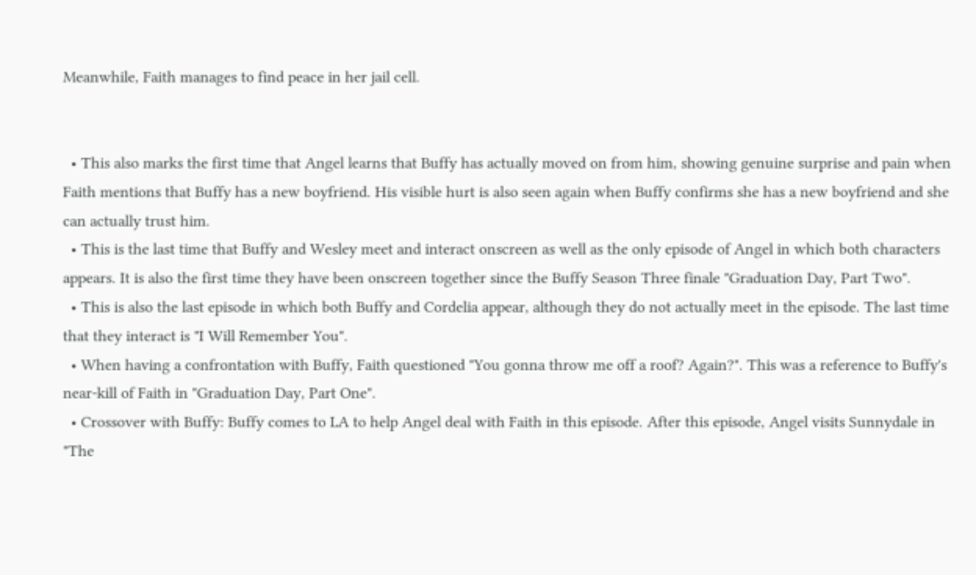Meanwhile, Faith manages to find peace in her jail cell.


  • This also marks the first time that Angel learns that Buffy has actually moved on from him, showing genuine surprise and pain when Faith mentions that Buffy has a new boyfriend. His visible hurt is also seen again when Buffy confirms she has a new boyfriend and she can actually trust him.
  • This is the last time that Buffy and Wesley meet and interact onscreen as well as the only episode of Angel in which both characters appears. It is also the first time they have been onscreen together since the Buffy Season Three finale "Graduation Day, Part Two".
  • This is also the last episode in which both Buffy and Cordelia appear, although they do not actually meet in the episode. The last time that they interact is "I Will Remember You".
  • When having a confrontation with Buffy, Faith questioned "You gonna throw me off a roof? Again?". This was a reference to Buffy's near-kill of Faith in "Graduation Day, Part One".
  • Crossover with Buffy: Buffy comes to LA to help Angel deal with Faith in this episode. After this episode, Angel visits Sunnydale in "The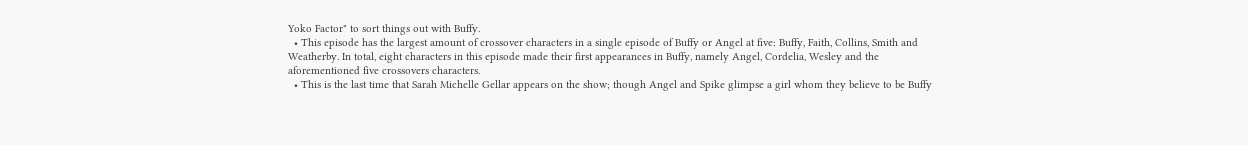Yoko Factor" to sort things out with Buffy.
  • This episode has the largest amount of crossover characters in a single episode of Buffy or Angel at five: Buffy, Faith, Collins, Smith and Weatherby. In total, eight characters in this episode made their first appearances in Buffy, namely Angel, Cordelia, Wesley and the aforementioned five crossovers characters.
  • This is the last time that Sarah Michelle Gellar appears on the show; though Angel and Spike glimpse a girl whom they believe to be Buffy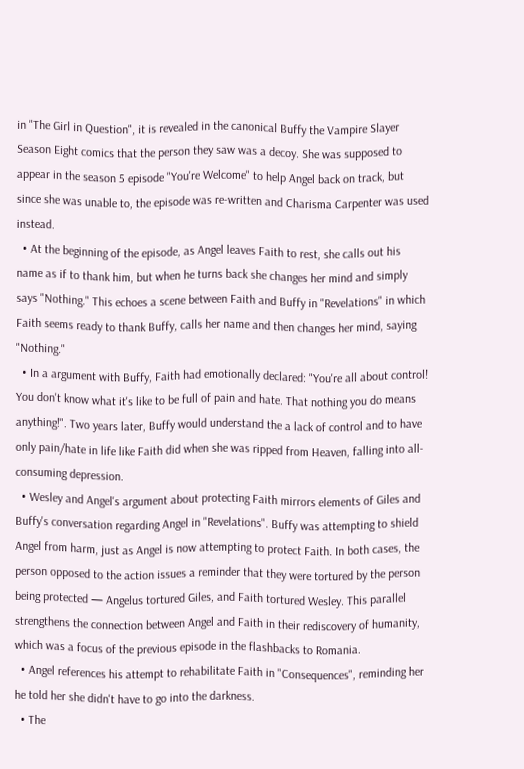in "The Girl in Question", it is revealed in the canonical Buffy the Vampire Slayer Season Eight comics that the person they saw was a decoy. She was supposed to appear in the season 5 episode "You're Welcome" to help Angel back on track, but since she was unable to, the episode was re-written and Charisma Carpenter was used instead.
  • At the beginning of the episode, as Angel leaves Faith to rest, she calls out his name as if to thank him, but when he turns back she changes her mind and simply says "Nothing." This echoes a scene between Faith and Buffy in "Revelations" in which Faith seems ready to thank Buffy, calls her name and then changes her mind, saying "Nothing."
  • In a argument with Buffy, Faith had emotionally declared: "You're all about control! You don't know what it's like to be full of pain and hate. That nothing you do means anything!". Two years later, Buffy would understand the a lack of control and to have only pain/hate in life like Faith did when she was ripped from Heaven, falling into all-consuming depression.
  • Wesley and Angel's argument about protecting Faith mirrors elements of Giles and Buffy's conversation regarding Angel in "Revelations". Buffy was attempting to shield Angel from harm, just as Angel is now attempting to protect Faith. In both cases, the person opposed to the action issues a reminder that they were tortured by the person being protected — Angelus tortured Giles, and Faith tortured Wesley. This parallel strengthens the connection between Angel and Faith in their rediscovery of humanity, which was a focus of the previous episode in the flashbacks to Romania.
  • Angel references his attempt to rehabilitate Faith in "Consequences", reminding her he told her she didn't have to go into the darkness.
  • The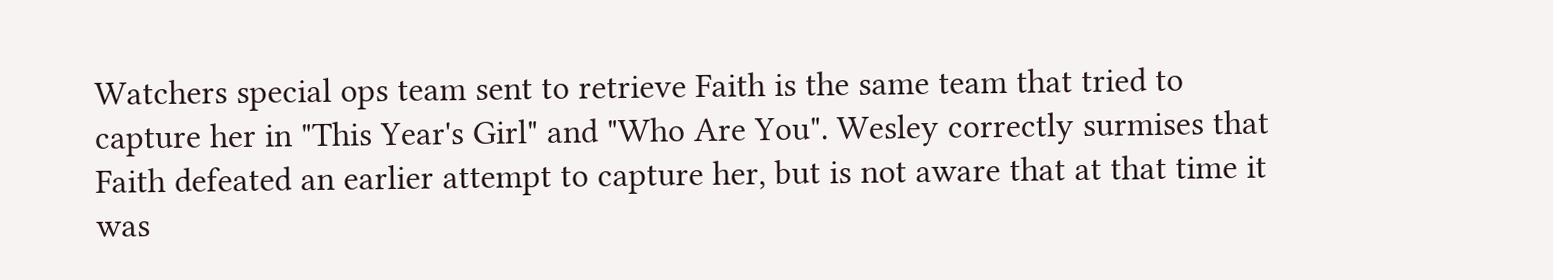Watchers special ops team sent to retrieve Faith is the same team that tried to capture her in "This Year's Girl" and "Who Are You". Wesley correctly surmises that Faith defeated an earlier attempt to capture her, but is not aware that at that time it was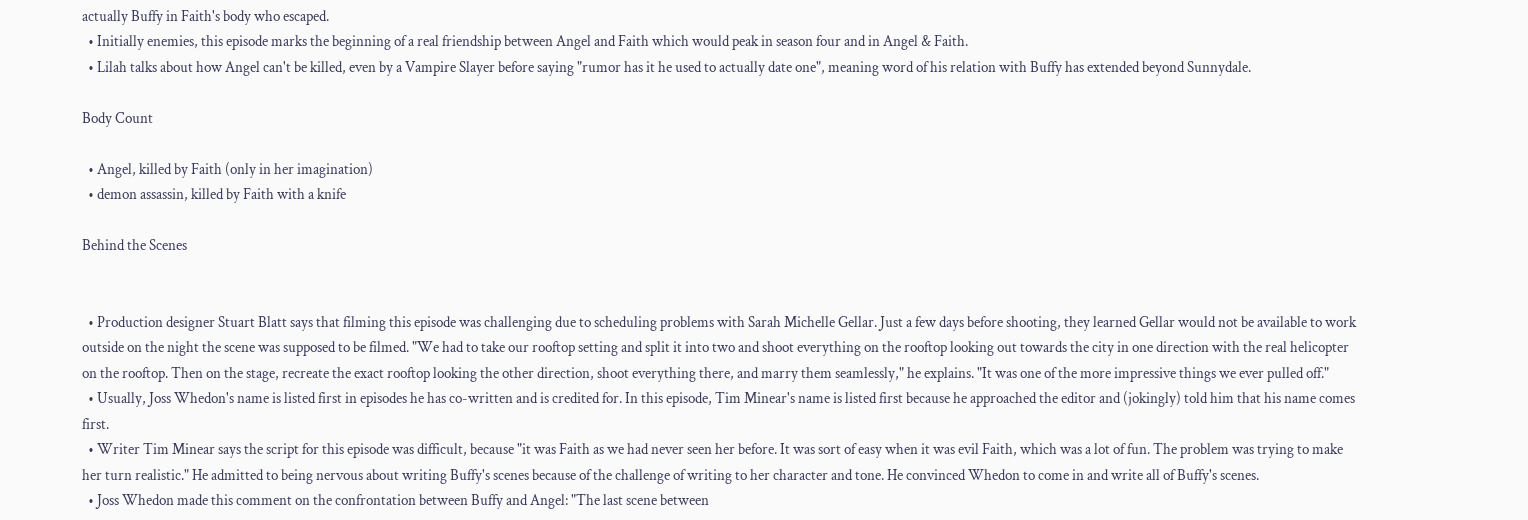actually Buffy in Faith's body who escaped.
  • Initially enemies, this episode marks the beginning of a real friendship between Angel and Faith which would peak in season four and in Angel & Faith.
  • Lilah talks about how Angel can't be killed, even by a Vampire Slayer before saying "rumor has it he used to actually date one", meaning word of his relation with Buffy has extended beyond Sunnydale.

Body Count

  • Angel, killed by Faith (only in her imagination)
  • demon assassin, killed by Faith with a knife

Behind the Scenes


  • Production designer Stuart Blatt says that filming this episode was challenging due to scheduling problems with Sarah Michelle Gellar. Just a few days before shooting, they learned Gellar would not be available to work outside on the night the scene was supposed to be filmed. "We had to take our rooftop setting and split it into two and shoot everything on the rooftop looking out towards the city in one direction with the real helicopter on the rooftop. Then on the stage, recreate the exact rooftop looking the other direction, shoot everything there, and marry them seamlessly," he explains. "It was one of the more impressive things we ever pulled off."
  • Usually, Joss Whedon's name is listed first in episodes he has co-written and is credited for. In this episode, Tim Minear's name is listed first because he approached the editor and (jokingly) told him that his name comes first.
  • Writer Tim Minear says the script for this episode was difficult, because "it was Faith as we had never seen her before. It was sort of easy when it was evil Faith, which was a lot of fun. The problem was trying to make her turn realistic." He admitted to being nervous about writing Buffy's scenes because of the challenge of writing to her character and tone. He convinced Whedon to come in and write all of Buffy's scenes.
  • Joss Whedon made this comment on the confrontation between Buffy and Angel: "The last scene between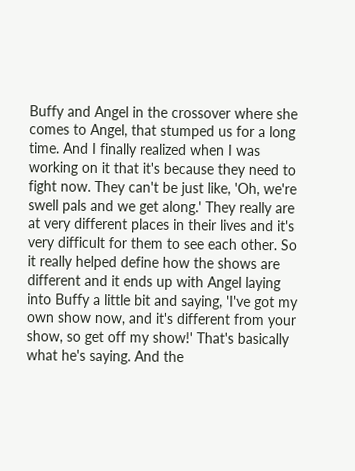Buffy and Angel in the crossover where she comes to Angel, that stumped us for a long time. And I finally realized when I was working on it that it's because they need to fight now. They can't be just like, 'Oh, we're swell pals and we get along.' They really are at very different places in their lives and it's very difficult for them to see each other. So it really helped define how the shows are different and it ends up with Angel laying into Buffy a little bit and saying, 'I've got my own show now, and it's different from your show, so get off my show!' That's basically what he's saying. And the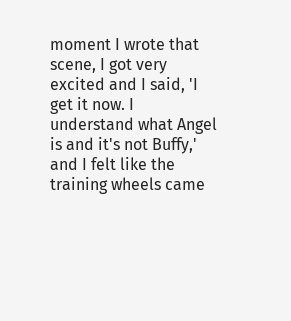moment I wrote that scene, I got very excited and I said, 'I get it now. I understand what Angel is and it's not Buffy,' and I felt like the training wheels came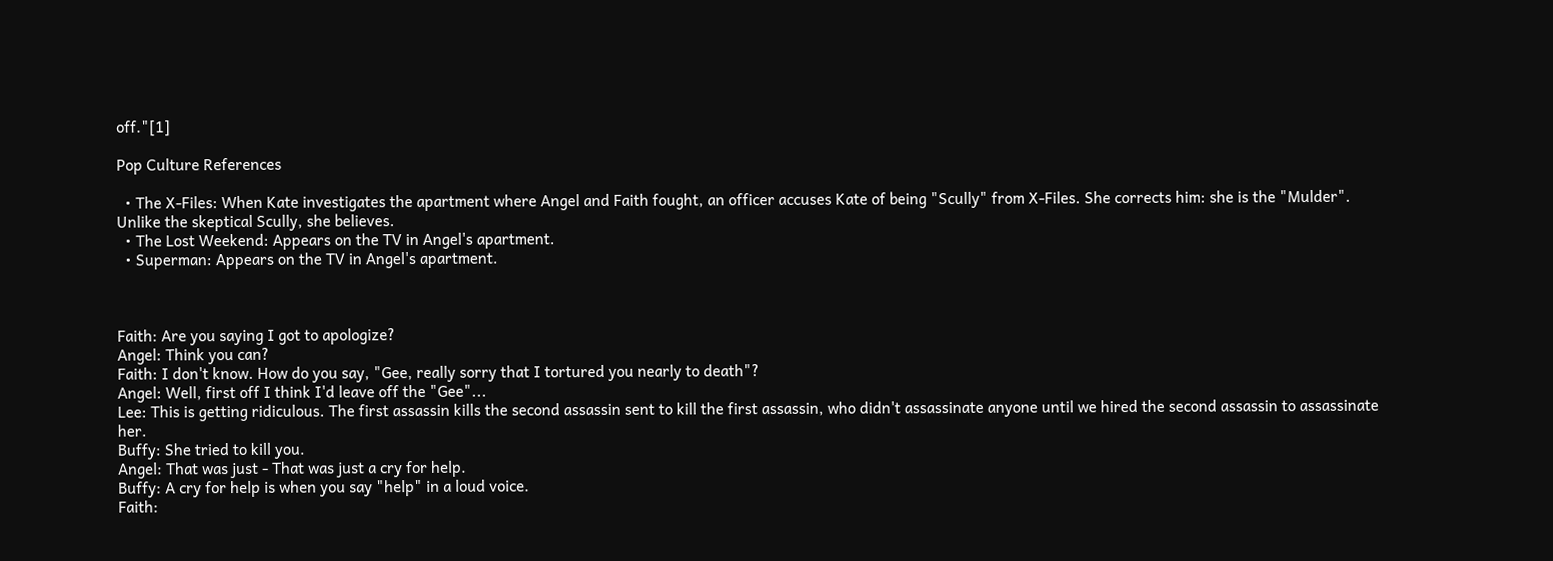off."[1]

Pop Culture References

  • The X-Files: When Kate investigates the apartment where Angel and Faith fought, an officer accuses Kate of being "Scully" from X-Files. She corrects him: she is the "Mulder". Unlike the skeptical Scully, she believes.
  • The Lost Weekend: Appears on the TV in Angel's apartment.
  • Superman: Appears on the TV in Angel's apartment.



Faith: Are you saying I got to apologize?
Angel: Think you can?
Faith: I don't know. How do you say, "Gee, really sorry that I tortured you nearly to death"?
Angel: Well, first off I think I'd leave off the "Gee"...
Lee: This is getting ridiculous. The first assassin kills the second assassin sent to kill the first assassin, who didn't assassinate anyone until we hired the second assassin to assassinate her.
Buffy: She tried to kill you.
Angel: That was just - That was just a cry for help.
Buffy: A cry for help is when you say "help" in a loud voice.
Faith: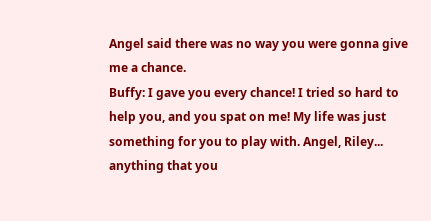Angel said there was no way you were gonna give me a chance.
Buffy: I gave you every chance! I tried so hard to help you, and you spat on me! My life was just something for you to play with. Angel, Riley... anything that you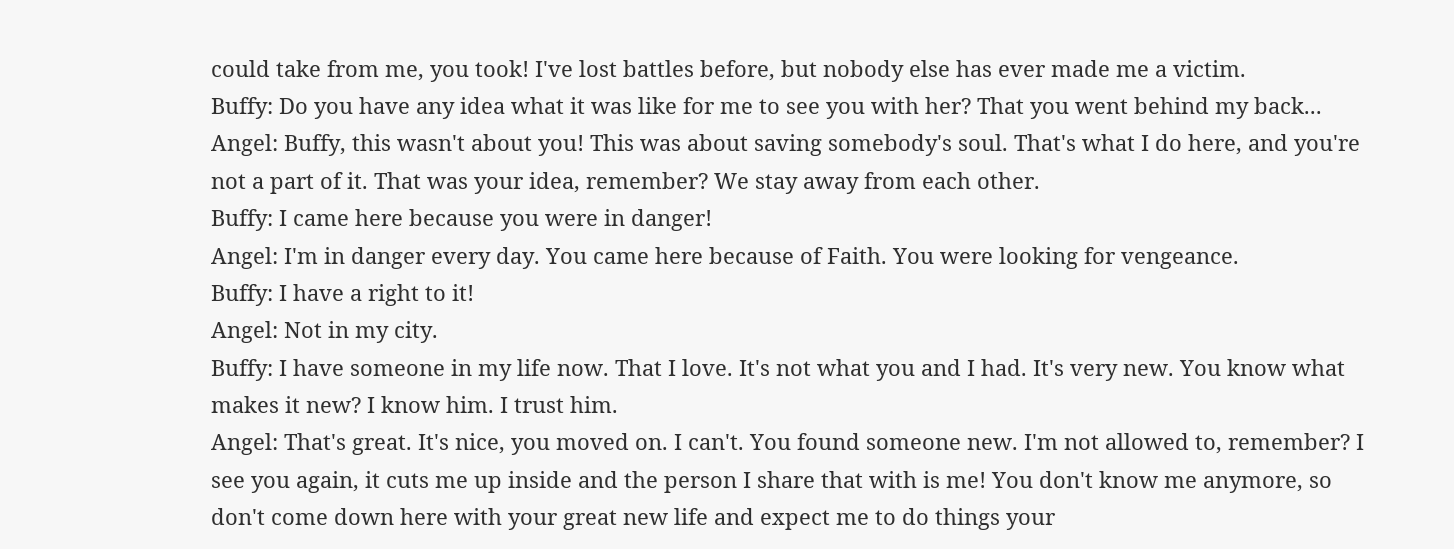could take from me, you took! I've lost battles before, but nobody else has ever made me a victim.
Buffy: Do you have any idea what it was like for me to see you with her? That you went behind my back...
Angel: Buffy, this wasn't about you! This was about saving somebody's soul. That's what I do here, and you're not a part of it. That was your idea, remember? We stay away from each other.
Buffy: I came here because you were in danger!
Angel: I'm in danger every day. You came here because of Faith. You were looking for vengeance.
Buffy: I have a right to it!
Angel: Not in my city.
Buffy: I have someone in my life now. That I love. It's not what you and I had. It's very new. You know what makes it new? I know him. I trust him.
Angel: That's great. It's nice, you moved on. I can't. You found someone new. I'm not allowed to, remember? I see you again, it cuts me up inside and the person I share that with is me! You don't know me anymore, so don't come down here with your great new life and expect me to do things your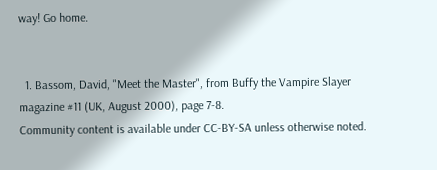way! Go home.


  1. Bassom, David, "Meet the Master", from Buffy the Vampire Slayer magazine #11 (UK, August 2000), page 7-8.
Community content is available under CC-BY-SA unless otherwise noted.